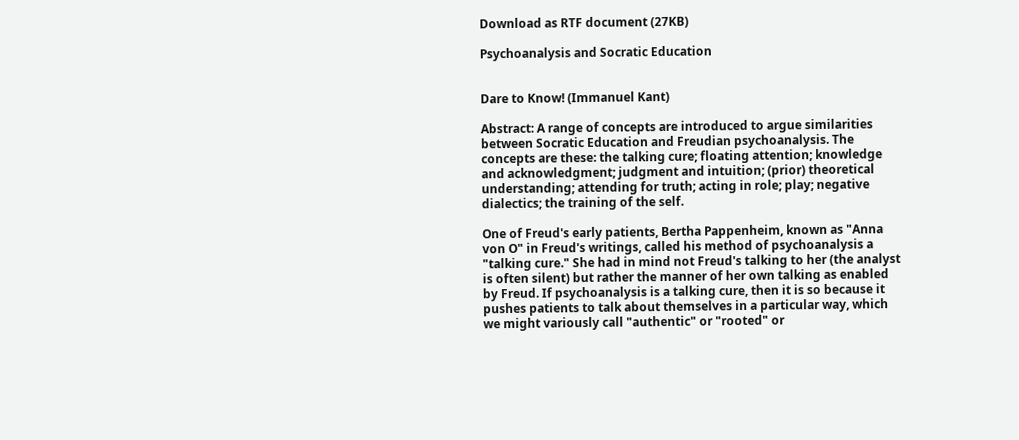Download as RTF document (27KB)

Psychoanalysis and Socratic Education


Dare to Know! (Immanuel Kant)

Abstract: A range of concepts are introduced to argue similarities between Socratic Education and Freudian psychoanalysis. The concepts are these: the talking cure; floating attention; knowledge and acknowledgment; judgment and intuition; (prior) theoretical understanding; attending for truth; acting in role; play; negative dialectics; the training of the self.

One of Freud's early patients, Bertha Pappenheim, known as "Anna von O" in Freud's writings, called his method of psychoanalysis a "talking cure." She had in mind not Freud's talking to her (the analyst is often silent) but rather the manner of her own talking as enabled by Freud. If psychoanalysis is a talking cure, then it is so because it pushes patients to talk about themselves in a particular way, which we might variously call "authentic" or "rooted" or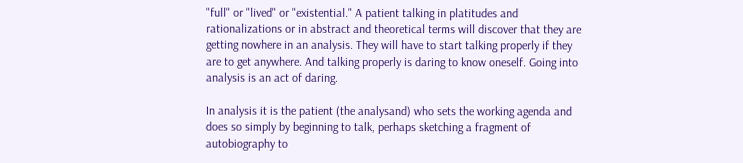"full" or "lived" or "existential." A patient talking in platitudes and rationalizations or in abstract and theoretical terms will discover that they are getting nowhere in an analysis. They will have to start talking properly if they are to get anywhere. And talking properly is daring to know oneself. Going into analysis is an act of daring.

In analysis it is the patient (the analysand) who sets the working agenda and does so simply by beginning to talk, perhaps sketching a fragment of autobiography to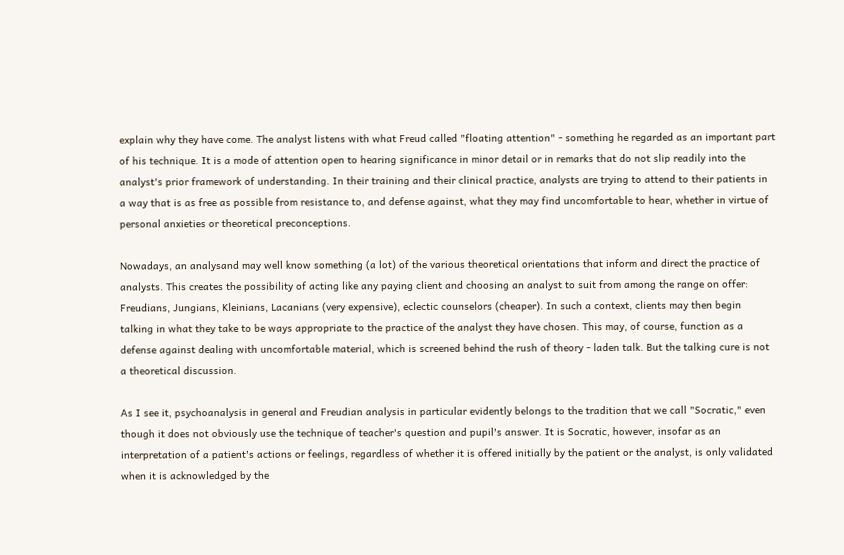explain why they have come. The analyst listens with what Freud called "floating attention" - something he regarded as an important part of his technique. It is a mode of attention open to hearing significance in minor detail or in remarks that do not slip readily into the analyst's prior framework of understanding. In their training and their clinical practice, analysts are trying to attend to their patients in a way that is as free as possible from resistance to, and defense against, what they may find uncomfortable to hear, whether in virtue of personal anxieties or theoretical preconceptions.

Nowadays, an analysand may well know something (a lot) of the various theoretical orientations that inform and direct the practice of analysts. This creates the possibility of acting like any paying client and choosing an analyst to suit from among the range on offer: Freudians, Jungians, Kleinians, Lacanians (very expensive), eclectic counselors (cheaper). In such a context, clients may then begin talking in what they take to be ways appropriate to the practice of the analyst they have chosen. This may, of course, function as a defense against dealing with uncomfortable material, which is screened behind the rush of theory - laden talk. But the talking cure is not a theoretical discussion.

As I see it, psychoanalysis in general and Freudian analysis in particular evidently belongs to the tradition that we call "Socratic," even though it does not obviously use the technique of teacher's question and pupil's answer. It is Socratic, however, insofar as an interpretation of a patient's actions or feelings, regardless of whether it is offered initially by the patient or the analyst, is only validated when it is acknowledged by the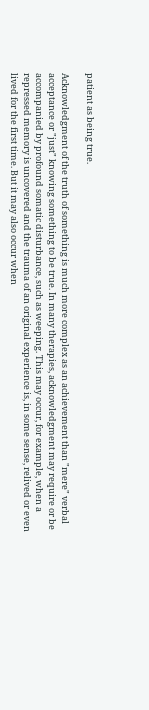patient as being true.

Acknowledgment of the truth of something is much more complex as an achievement than "mere" verbal acceptance or "just" knowing something to be true. In many therapies, acknowledgment may require or be accompanied by profound somatic disturbance, such as weeping. This may occur, for example, when a repressed memory is uncovered and the trauma of an original experience is, in some sense, relived or even lived for the first time. But it may also occur when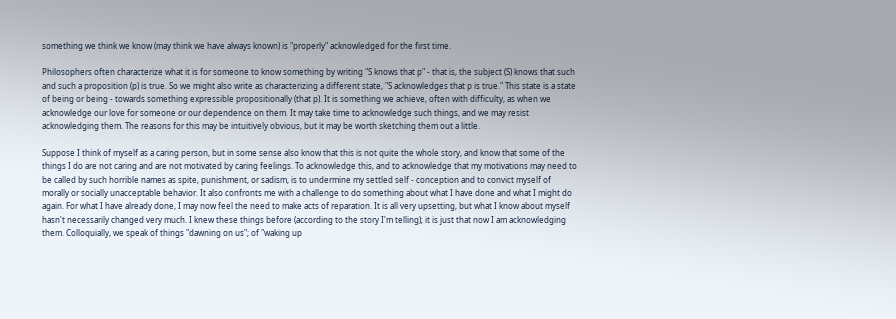something we think we know (may think we have always known) is "properly" acknowledged for the first time.

Philosophers often characterize what it is for someone to know something by writing "S knows that p" - that is, the subject (S) knows that such and such a proposition (p) is true. So we might also write as characterizing a different state, "S acknowledges that p is true." This state is a state of being or being - towards something expressible propositionally (that p). It is something we achieve, often with difficulty, as when we acknowledge our love for someone or our dependence on them. It may take time to acknowledge such things, and we may resist acknowledging them. The reasons for this may be intuitively obvious, but it may be worth sketching them out a little.

Suppose I think of myself as a caring person, but in some sense also know that this is not quite the whole story, and know that some of the things I do are not caring and are not motivated by caring feelings. To acknowledge this, and to acknowledge that my motivations may need to be called by such horrible names as spite, punishment, or sadism, is to undermine my settled self - conception and to convict myself of morally or socially unacceptable behavior. It also confronts me with a challenge to do something about what I have done and what I might do again. For what I have already done, I may now feel the need to make acts of reparation. It is all very upsetting, but what I know about myself hasn't necessarily changed very much. I knew these things before (according to the story I'm telling); it is just that now I am acknowledging them. Colloquially, we speak of things "dawning on us"; of "waking up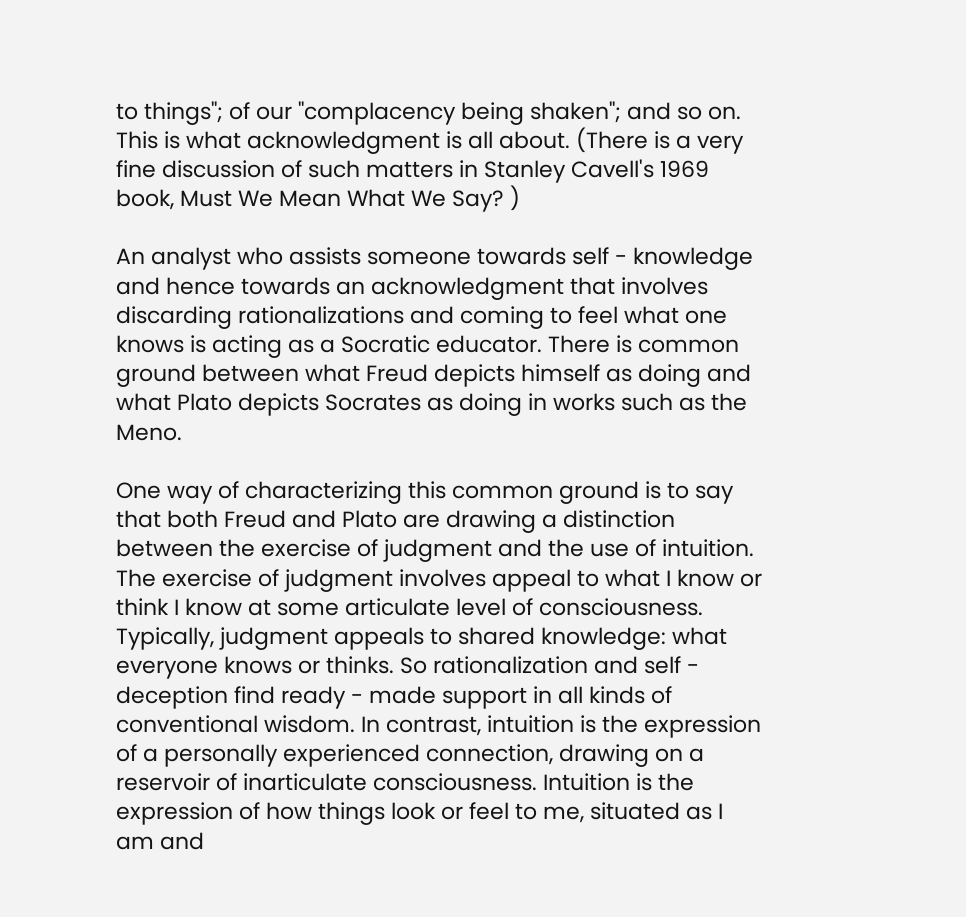to things"; of our "complacency being shaken"; and so on. This is what acknowledgment is all about. (There is a very fine discussion of such matters in Stanley Cavell's 1969 book, Must We Mean What We Say? )

An analyst who assists someone towards self - knowledge and hence towards an acknowledgment that involves discarding rationalizations and coming to feel what one knows is acting as a Socratic educator. There is common ground between what Freud depicts himself as doing and what Plato depicts Socrates as doing in works such as the Meno.

One way of characterizing this common ground is to say that both Freud and Plato are drawing a distinction between the exercise of judgment and the use of intuition. The exercise of judgment involves appeal to what I know or think I know at some articulate level of consciousness. Typically, judgment appeals to shared knowledge: what everyone knows or thinks. So rationalization and self - deception find ready - made support in all kinds of conventional wisdom. In contrast, intuition is the expression of a personally experienced connection, drawing on a reservoir of inarticulate consciousness. Intuition is the expression of how things look or feel to me, situated as I am and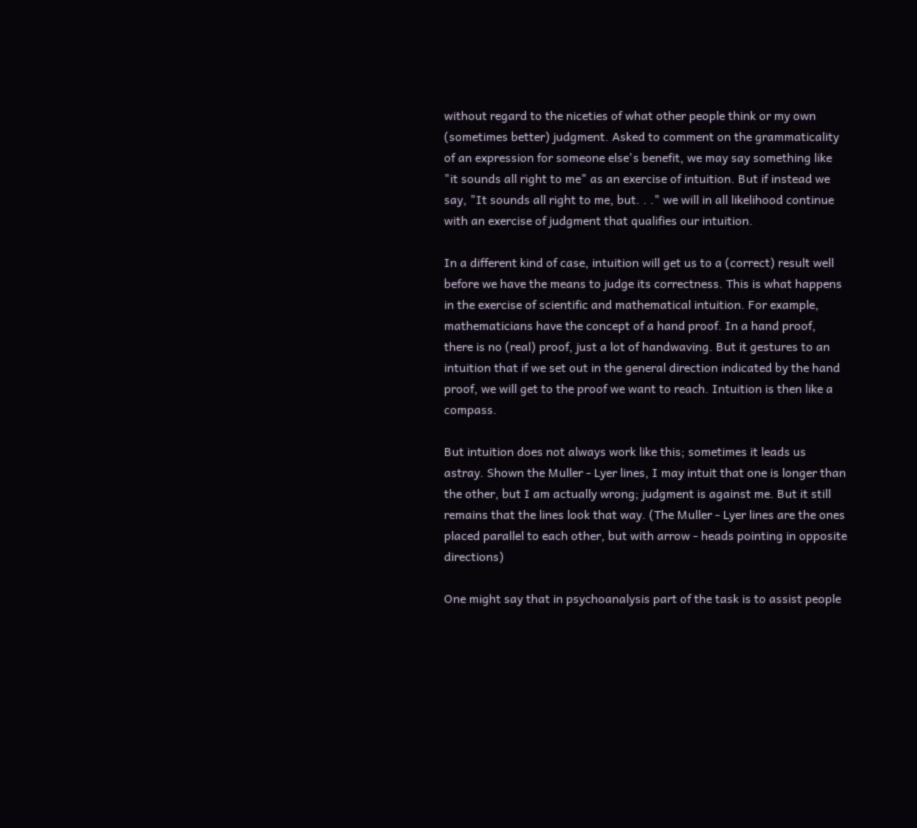without regard to the niceties of what other people think or my own (sometimes better) judgment. Asked to comment on the grammaticality of an expression for someone else's benefit, we may say something like "it sounds all right to me" as an exercise of intuition. But if instead we say, "It sounds all right to me, but. . ." we will in all likelihood continue with an exercise of judgment that qualifies our intuition.

In a different kind of case, intuition will get us to a (correct) result well before we have the means to judge its correctness. This is what happens in the exercise of scientific and mathematical intuition. For example, mathematicians have the concept of a hand proof. In a hand proof, there is no (real) proof, just a lot of handwaving. But it gestures to an intuition that if we set out in the general direction indicated by the hand proof, we will get to the proof we want to reach. Intuition is then like a compass.

But intuition does not always work like this; sometimes it leads us astray. Shown the Muller - Lyer lines, I may intuit that one is longer than the other, but I am actually wrong; judgment is against me. But it still remains that the lines look that way. (The Muller - Lyer lines are the ones placed parallel to each other, but with arrow - heads pointing in opposite directions)

One might say that in psychoanalysis part of the task is to assist people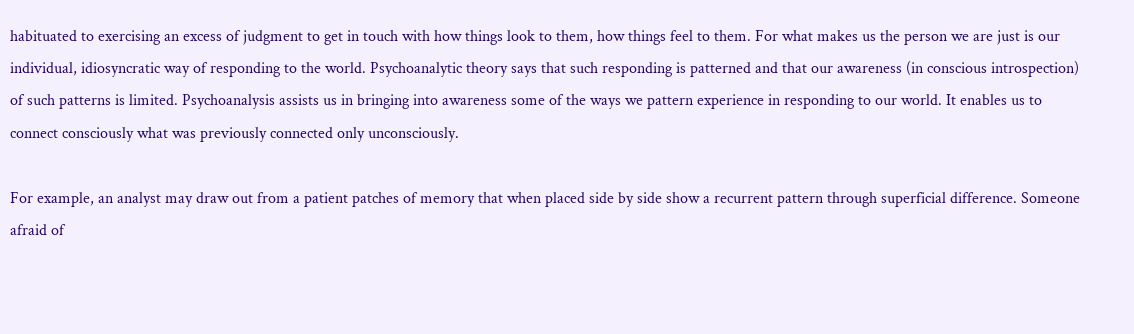habituated to exercising an excess of judgment to get in touch with how things look to them, how things feel to them. For what makes us the person we are just is our individual, idiosyncratic way of responding to the world. Psychoanalytic theory says that such responding is patterned and that our awareness (in conscious introspection) of such patterns is limited. Psychoanalysis assists us in bringing into awareness some of the ways we pattern experience in responding to our world. It enables us to connect consciously what was previously connected only unconsciously.

For example, an analyst may draw out from a patient patches of memory that when placed side by side show a recurrent pattern through superficial difference. Someone afraid of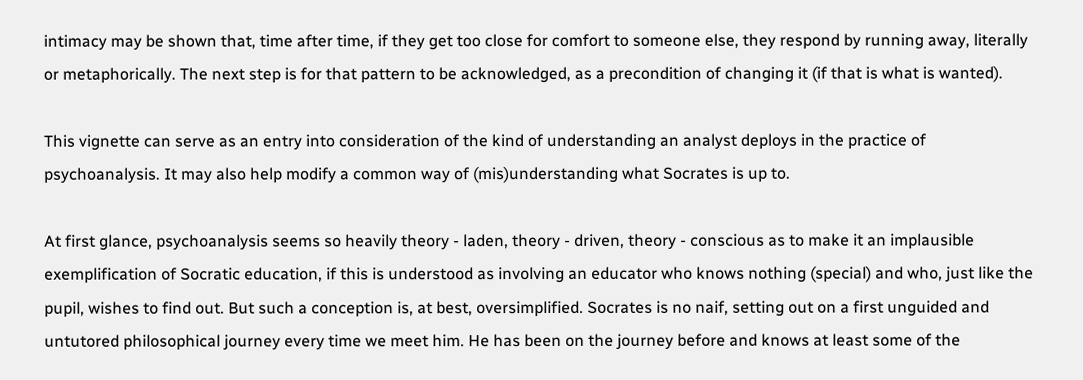intimacy may be shown that, time after time, if they get too close for comfort to someone else, they respond by running away, literally or metaphorically. The next step is for that pattern to be acknowledged, as a precondition of changing it (if that is what is wanted).

This vignette can serve as an entry into consideration of the kind of understanding an analyst deploys in the practice of psychoanalysis. It may also help modify a common way of (mis)understanding what Socrates is up to.

At first glance, psychoanalysis seems so heavily theory - laden, theory - driven, theory - conscious as to make it an implausible exemplification of Socratic education, if this is understood as involving an educator who knows nothing (special) and who, just like the pupil, wishes to find out. But such a conception is, at best, oversimplified. Socrates is no naif, setting out on a first unguided and untutored philosophical journey every time we meet him. He has been on the journey before and knows at least some of the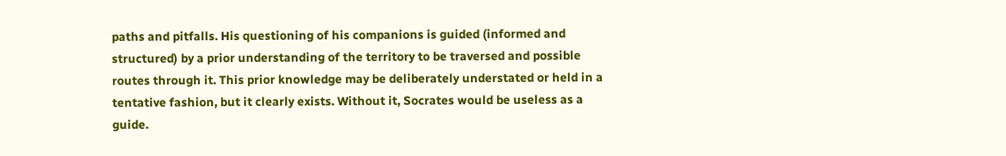paths and pitfalls. His questioning of his companions is guided (informed and structured) by a prior understanding of the territory to be traversed and possible routes through it. This prior knowledge may be deliberately understated or held in a tentative fashion, but it clearly exists. Without it, Socrates would be useless as a guide.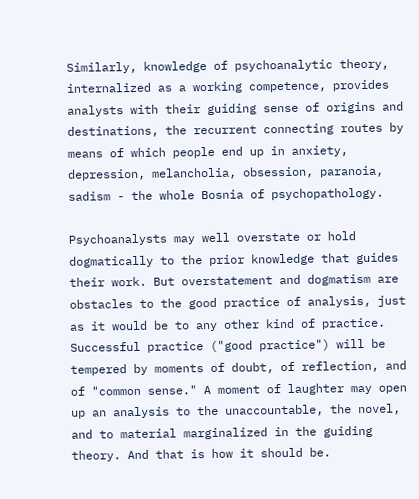Similarly, knowledge of psychoanalytic theory, internalized as a working competence, provides analysts with their guiding sense of origins and destinations, the recurrent connecting routes by means of which people end up in anxiety, depression, melancholia, obsession, paranoia, sadism - the whole Bosnia of psychopathology.

Psychoanalysts may well overstate or hold dogmatically to the prior knowledge that guides their work. But overstatement and dogmatism are obstacles to the good practice of analysis, just as it would be to any other kind of practice. Successful practice ("good practice") will be tempered by moments of doubt, of reflection, and of "common sense." A moment of laughter may open up an analysis to the unaccountable, the novel, and to material marginalized in the guiding theory. And that is how it should be.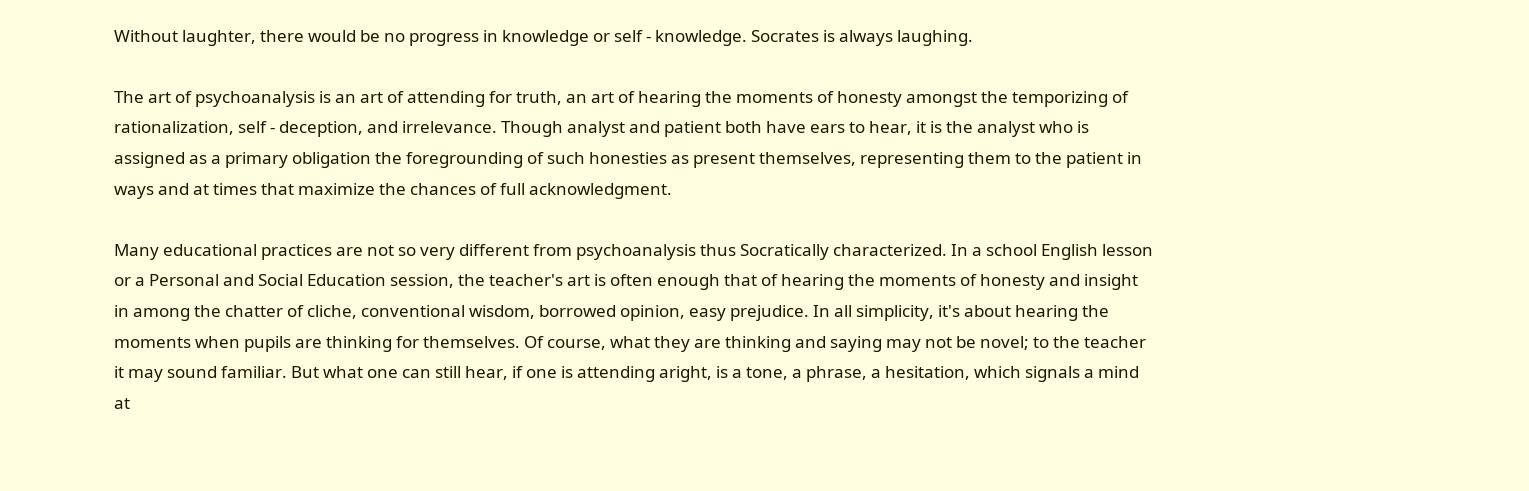Without laughter, there would be no progress in knowledge or self - knowledge. Socrates is always laughing.

The art of psychoanalysis is an art of attending for truth, an art of hearing the moments of honesty amongst the temporizing of rationalization, self - deception, and irrelevance. Though analyst and patient both have ears to hear, it is the analyst who is assigned as a primary obligation the foregrounding of such honesties as present themselves, representing them to the patient in ways and at times that maximize the chances of full acknowledgment.

Many educational practices are not so very different from psychoanalysis thus Socratically characterized. In a school English lesson or a Personal and Social Education session, the teacher's art is often enough that of hearing the moments of honesty and insight in among the chatter of cliche, conventional wisdom, borrowed opinion, easy prejudice. In all simplicity, it's about hearing the moments when pupils are thinking for themselves. Of course, what they are thinking and saying may not be novel; to the teacher it may sound familiar. But what one can still hear, if one is attending aright, is a tone, a phrase, a hesitation, which signals a mind at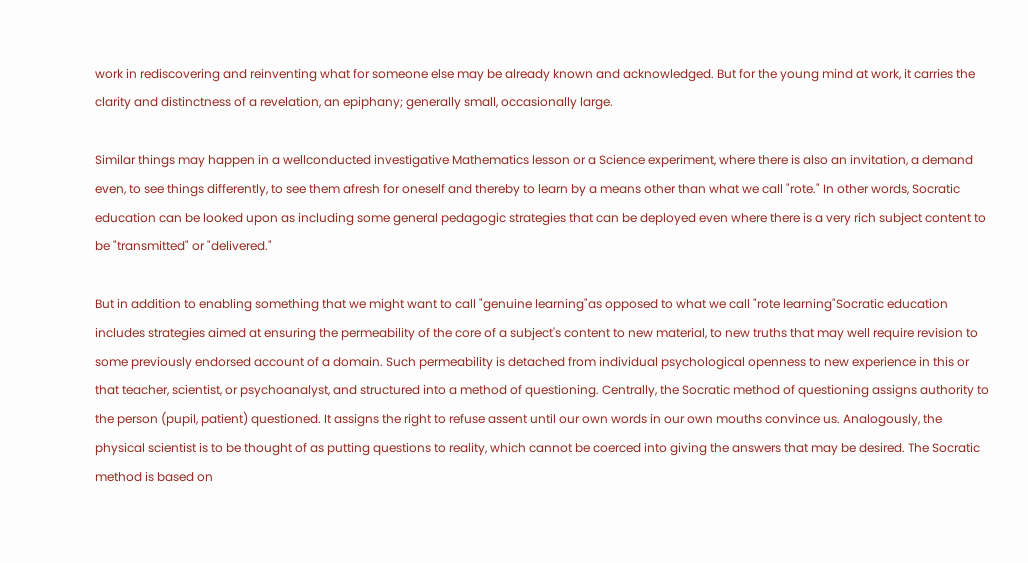work in rediscovering and reinventing what for someone else may be already known and acknowledged. But for the young mind at work, it carries the clarity and distinctness of a revelation, an epiphany; generally small, occasionally large.

Similar things may happen in a wellconducted investigative Mathematics lesson or a Science experiment, where there is also an invitation, a demand even, to see things differently, to see them afresh for oneself and thereby to learn by a means other than what we call "rote." In other words, Socratic education can be looked upon as including some general pedagogic strategies that can be deployed even where there is a very rich subject content to be "transmitted" or "delivered."

But in addition to enabling something that we might want to call "genuine learning"as opposed to what we call "rote learning"Socratic education includes strategies aimed at ensuring the permeability of the core of a subject's content to new material, to new truths that may well require revision to some previously endorsed account of a domain. Such permeability is detached from individual psychological openness to new experience in this or that teacher, scientist, or psychoanalyst, and structured into a method of questioning. Centrally, the Socratic method of questioning assigns authority to the person (pupil, patient) questioned. It assigns the right to refuse assent until our own words in our own mouths convince us. Analogously, the physical scientist is to be thought of as putting questions to reality, which cannot be coerced into giving the answers that may be desired. The Socratic method is based on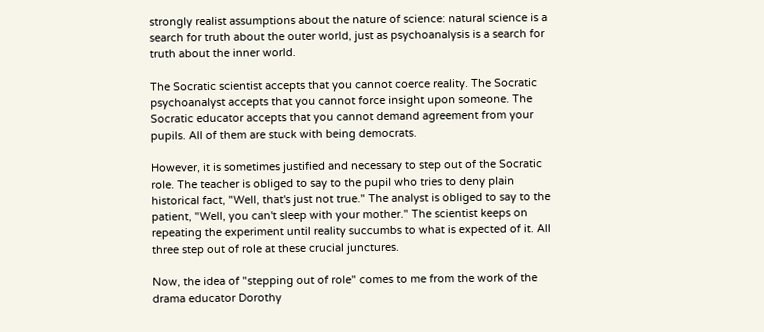strongly realist assumptions about the nature of science: natural science is a search for truth about the outer world, just as psychoanalysis is a search for truth about the inner world.

The Socratic scientist accepts that you cannot coerce reality. The Socratic psychoanalyst accepts that you cannot force insight upon someone. The Socratic educator accepts that you cannot demand agreement from your pupils. All of them are stuck with being democrats.

However, it is sometimes justified and necessary to step out of the Socratic role. The teacher is obliged to say to the pupil who tries to deny plain historical fact, "Well, that's just not true." The analyst is obliged to say to the patient, "Well, you can't sleep with your mother." The scientist keeps on repeating the experiment until reality succumbs to what is expected of it. All three step out of role at these crucial junctures.

Now, the idea of "stepping out of role" comes to me from the work of the drama educator Dorothy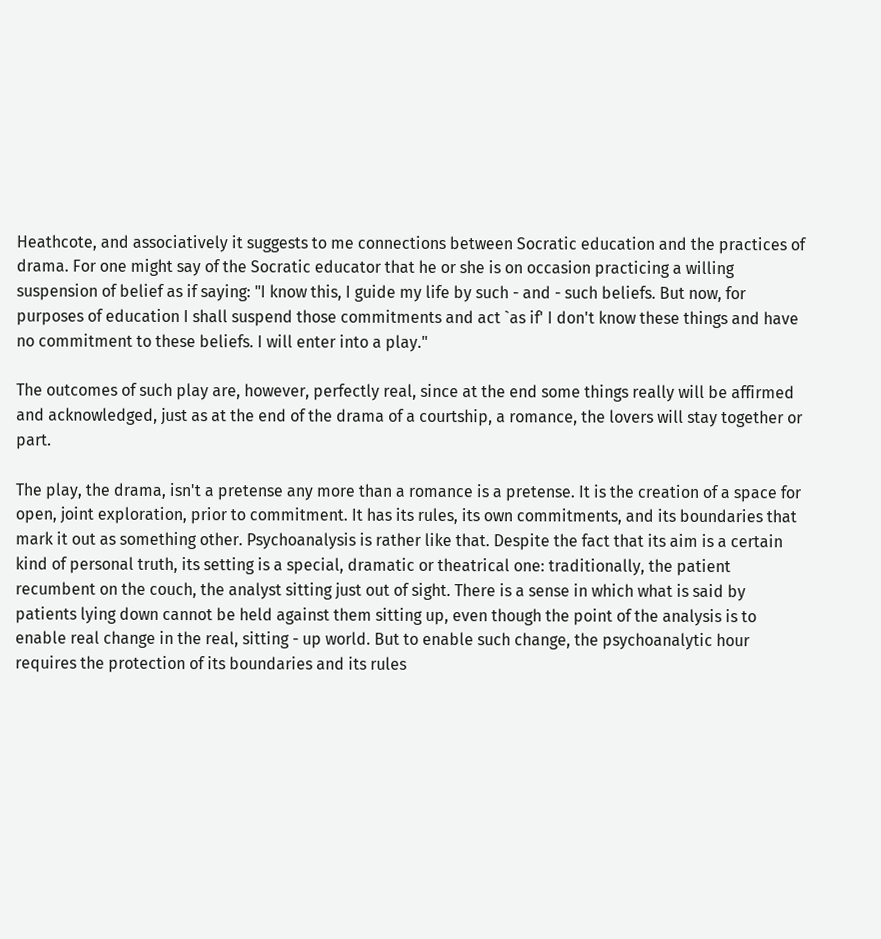Heathcote, and associatively it suggests to me connections between Socratic education and the practices of drama. For one might say of the Socratic educator that he or she is on occasion practicing a willing suspension of belief as if saying: "I know this, I guide my life by such - and - such beliefs. But now, for purposes of education I shall suspend those commitments and act `as if' I don't know these things and have no commitment to these beliefs. I will enter into a play."

The outcomes of such play are, however, perfectly real, since at the end some things really will be affirmed and acknowledged, just as at the end of the drama of a courtship, a romance, the lovers will stay together or part.

The play, the drama, isn't a pretense any more than a romance is a pretense. It is the creation of a space for open, joint exploration, prior to commitment. It has its rules, its own commitments, and its boundaries that mark it out as something other. Psychoanalysis is rather like that. Despite the fact that its aim is a certain kind of personal truth, its setting is a special, dramatic or theatrical one: traditionally, the patient recumbent on the couch, the analyst sitting just out of sight. There is a sense in which what is said by patients lying down cannot be held against them sitting up, even though the point of the analysis is to enable real change in the real, sitting - up world. But to enable such change, the psychoanalytic hour requires the protection of its boundaries and its rules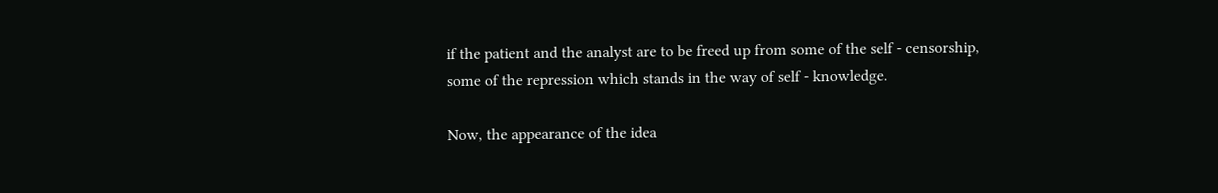if the patient and the analyst are to be freed up from some of the self - censorship, some of the repression which stands in the way of self - knowledge.

Now, the appearance of the idea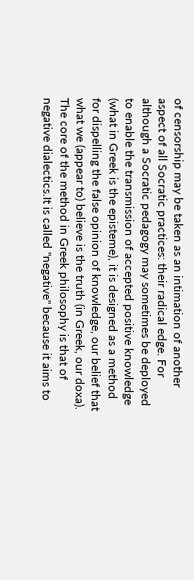of censorship may be taken as an intimation of another aspect of all Socratic practices: their radical edge. For although a Socratic pedagogy may sometimes be deployed to enable the transmission of accepted positive knowledge (what in Greek is the episteme), it is designed as a method for dispelling the false opinion of knowledge, our belief that what we (appear to) believe is the truth (in Greek, our doxa). The core of the method in Greek philosophy is that of negative dialectics.It is called "negative" because it aims to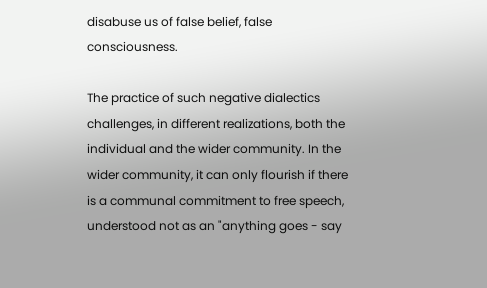disabuse us of false belief, false consciousness.

The practice of such negative dialectics challenges, in different realizations, both the individual and the wider community. In the wider community, it can only flourish if there is a communal commitment to free speech, understood not as an "anything goes - say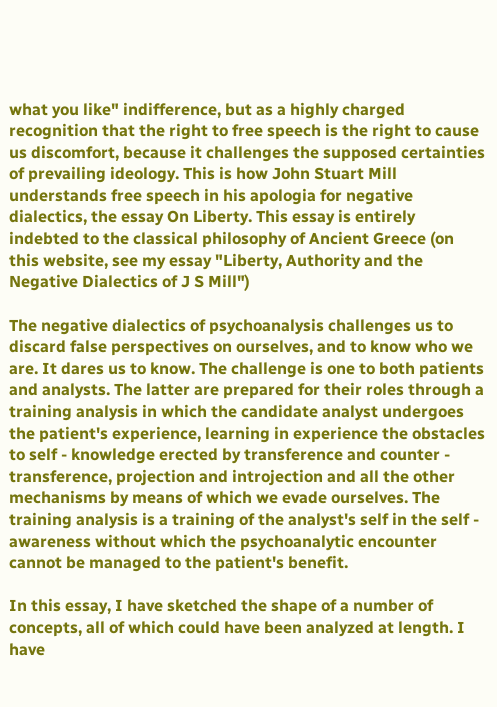what you like" indifference, but as a highly charged recognition that the right to free speech is the right to cause us discomfort, because it challenges the supposed certainties of prevailing ideology. This is how John Stuart Mill understands free speech in his apologia for negative dialectics, the essay On Liberty. This essay is entirely indebted to the classical philosophy of Ancient Greece (on this website, see my essay "Liberty, Authority and the Negative Dialectics of J S Mill")

The negative dialectics of psychoanalysis challenges us to discard false perspectives on ourselves, and to know who we are. It dares us to know. The challenge is one to both patients and analysts. The latter are prepared for their roles through a training analysis in which the candidate analyst undergoes the patient's experience, learning in experience the obstacles to self - knowledge erected by transference and counter - transference, projection and introjection and all the other mechanisms by means of which we evade ourselves. The training analysis is a training of the analyst's self in the self - awareness without which the psychoanalytic encounter cannot be managed to the patient's benefit.

In this essay, I have sketched the shape of a number of concepts, all of which could have been analyzed at length. I have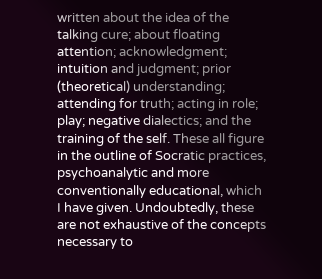written about the idea of the talking cure; about floating attention; acknowledgment; intuition and judgment; prior (theoretical) understanding; attending for truth; acting in role; play; negative dialectics; and the training of the self. These all figure in the outline of Socratic practices, psychoanalytic and more conventionally educational, which I have given. Undoubtedly, these are not exhaustive of the concepts necessary to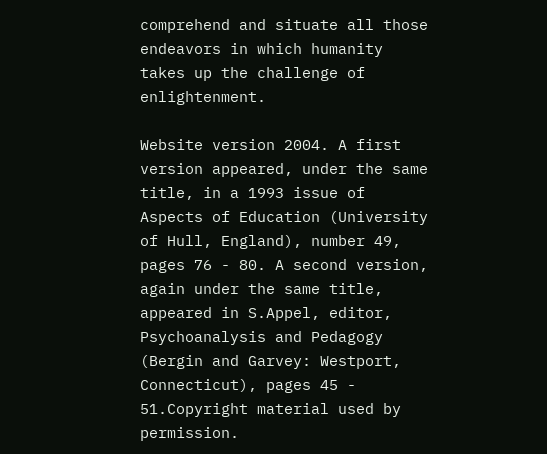comprehend and situate all those endeavors in which humanity takes up the challenge of enlightenment.

Website version 2004. A first version appeared, under the same title, in a 1993 issue of Aspects of Education (University of Hull, England), number 49, pages 76 - 80. A second version, again under the same title, appeared in S.Appel, editor, Psychoanalysis and Pedagogy (Bergin and Garvey: Westport, Connecticut), pages 45 - 51.Copyright material used by permission.